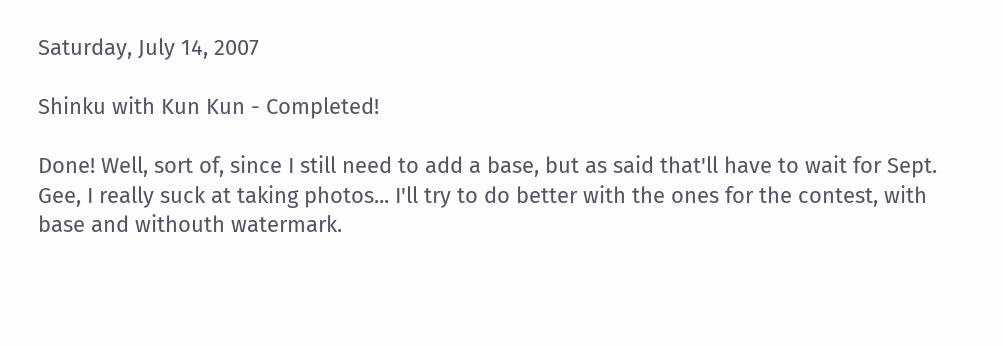Saturday, July 14, 2007

Shinku with Kun Kun - Completed!

Done! Well, sort of, since I still need to add a base, but as said that'll have to wait for Sept.
Gee, I really suck at taking photos... I'll try to do better with the ones for the contest, with base and withouth watermark.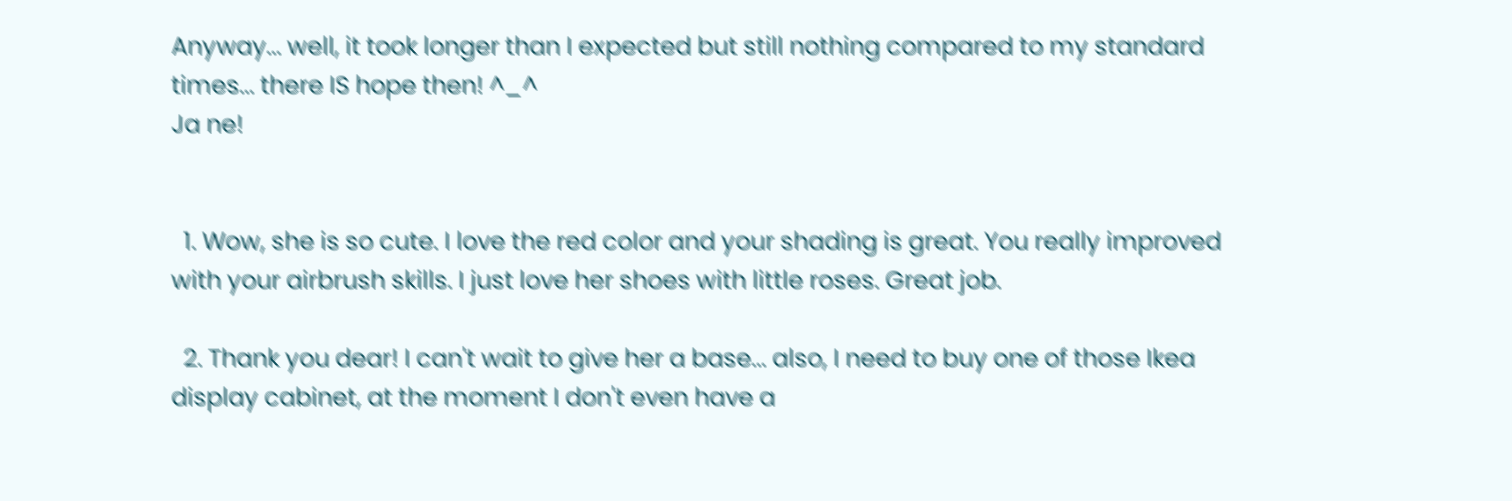Anyway... well, it took longer than I expected but still nothing compared to my standard times... there IS hope then! ^_^
Ja ne!


  1. Wow, she is so cute. I love the red color and your shading is great. You really improved with your airbrush skills. I just love her shoes with little roses. Great job.

  2. Thank you dear! I can't wait to give her a base... also, I need to buy one of those Ikea display cabinet, at the moment I don't even have a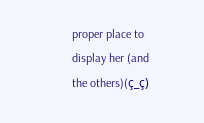proper place to display her (and the others)(ç_ç)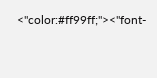<"color:#ff99ff;"><"font-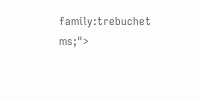family:trebuchet ms;">